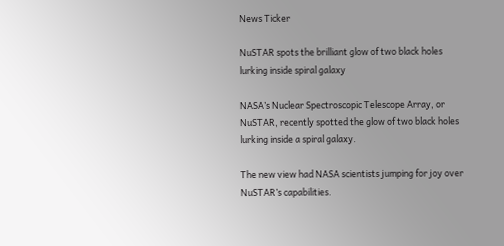News Ticker

NuSTAR spots the brilliant glow of two black holes lurking inside spiral galaxy

NASA’s Nuclear Spectroscopic Telescope Array, or NuSTAR, recently spotted the glow of two black holes lurking inside a spiral galaxy.

The new view had NASA scientists jumping for joy over NuSTAR’s capabilities.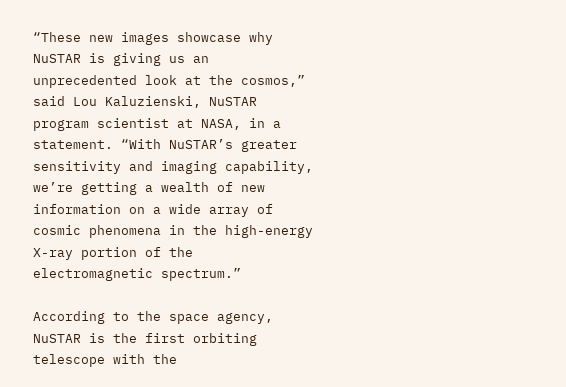“These new images showcase why NuSTAR is giving us an unprecedented look at the cosmos,” said Lou Kaluzienski, NuSTAR program scientist at NASA, in a statement. “With NuSTAR’s greater sensitivity and imaging capability, we’re getting a wealth of new information on a wide array of cosmic phenomena in the high-energy X-ray portion of the electromagnetic spectrum.”

According to the space agency, NuSTAR is the first orbiting telescope with the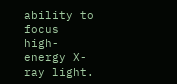ability to focus high-energy X-ray light.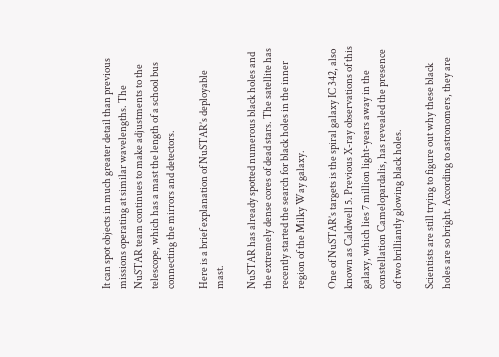It can spot objects in much greater detail than previous missions operating at similar wavelengths. The NuSTAR team continues to make adjustments to the telescope, which has a mast the length of a school bus connecting the mirrors and detectors.

Here is a brief explanation of NuSTAR’s deployable mast.

NuSTAR has already spotted numerous black holes and the extremely dense cores of dead stars. The satellite has recently started the search for black holes in the inner region of the Milky Way galaxy.

One of NuSTAR’s targets is the spiral galaxy IC 342, also known as Caldwell 5. Previous X-ray observations of this galaxy, which lies 7 million light-years away in the constellation Camelopardalis, has revealed the presence of two brilliantly glowing black holes.

Scientists are still trying to figure out why these black holes are so bright. According to astronomers, they are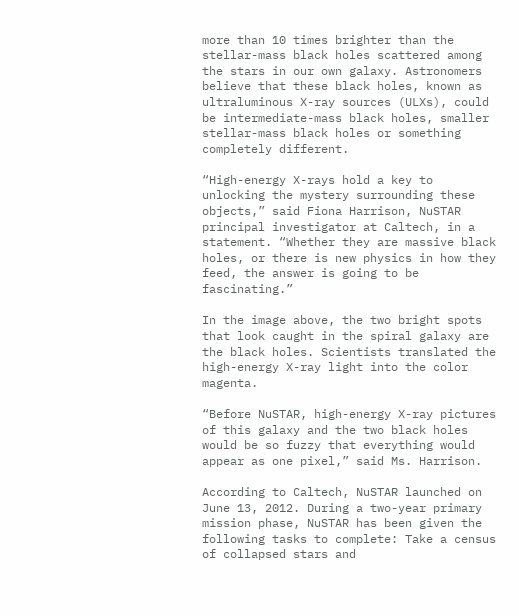more than 10 times brighter than the stellar-mass black holes scattered among the stars in our own galaxy. Astronomers believe that these black holes, known as ultraluminous X-ray sources (ULXs), could be intermediate-mass black holes, smaller stellar-mass black holes or something completely different.

“High-energy X-rays hold a key to unlocking the mystery surrounding these objects,” said Fiona Harrison, NuSTAR principal investigator at Caltech, in a statement. “Whether they are massive black holes, or there is new physics in how they feed, the answer is going to be fascinating.”

In the image above, the two bright spots that look caught in the spiral galaxy are the black holes. Scientists translated the high-energy X-ray light into the color magenta.

“Before NuSTAR, high-energy X-ray pictures of this galaxy and the two black holes would be so fuzzy that everything would appear as one pixel,” said Ms. Harrison.

According to Caltech, NuSTAR launched on June 13, 2012. During a two-year primary mission phase, NuSTAR has been given the following tasks to complete: Take a census of collapsed stars and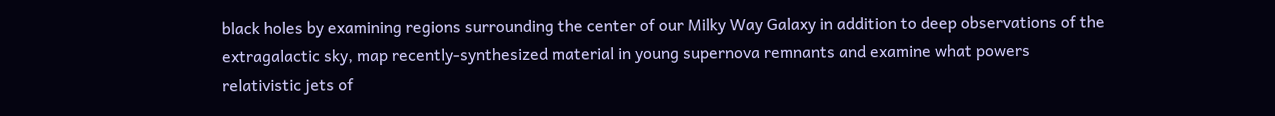black holes by examining regions surrounding the center of our Milky Way Galaxy in addition to deep observations of the extragalactic sky, map recently-synthesized material in young supernova remnants and examine what powers relativistic jets of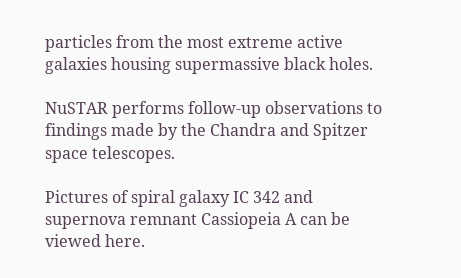particles from the most extreme active galaxies housing supermassive black holes.

NuSTAR performs follow-up observations to findings made by the Chandra and Spitzer space telescopes.

Pictures of spiral galaxy IC 342 and supernova remnant Cassiopeia A can be viewed here.